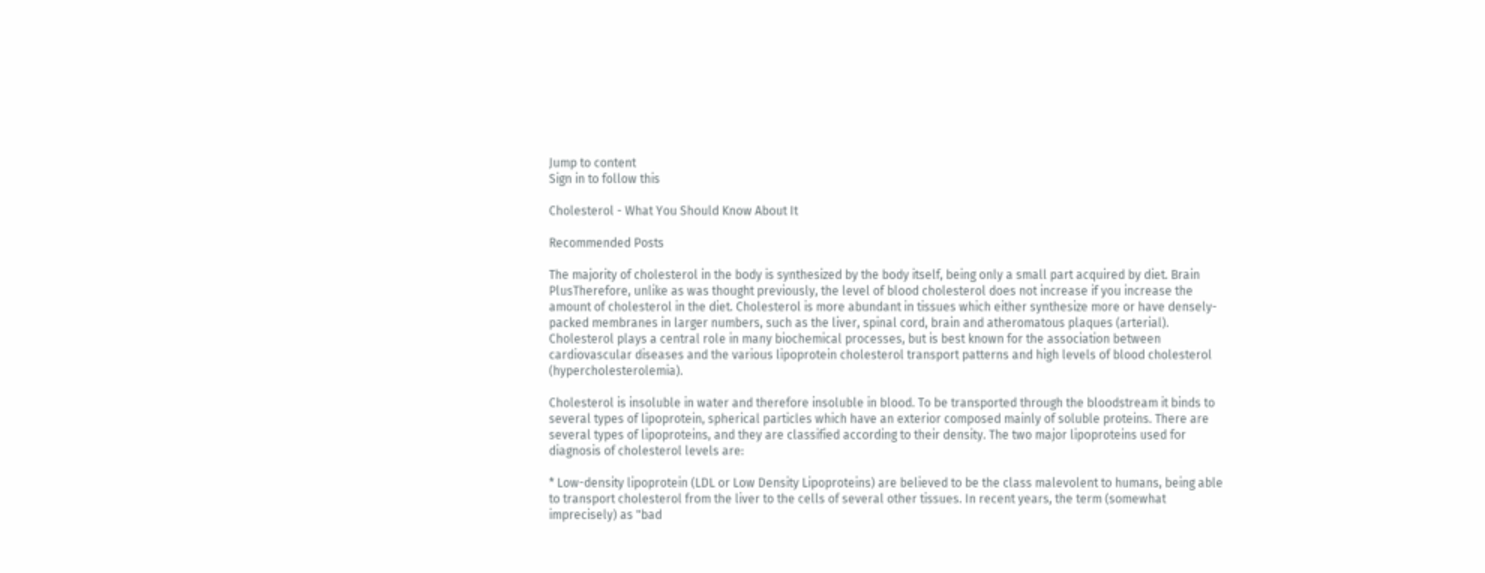Jump to content
Sign in to follow this

Cholesterol - What You Should Know About It

Recommended Posts

The majority of cholesterol in the body is synthesized by the body itself, being only a small part acquired by diet. Brain PlusTherefore, unlike as was thought previously, the level of blood cholesterol does not increase if you increase the amount of cholesterol in the diet. Cholesterol is more abundant in tissues which either synthesize more or have densely-packed membranes in larger numbers, such as the liver, spinal cord, brain and atheromatous plaques (arterial). Cholesterol plays a central role in many biochemical processes, but is best known for the association between cardiovascular diseases and the various lipoprotein cholesterol transport patterns and high levels of blood cholesterol (hypercholesterolemia).

Cholesterol is insoluble in water and therefore insoluble in blood. To be transported through the bloodstream it binds to several types of lipoprotein, spherical particles which have an exterior composed mainly of soluble proteins. There are several types of lipoproteins, and they are classified according to their density. The two major lipoproteins used for diagnosis of cholesterol levels are:

* Low-density lipoprotein (LDL or Low Density Lipoproteins) are believed to be the class malevolent to humans, being able to transport cholesterol from the liver to the cells of several other tissues. In recent years, the term (somewhat imprecisely) as "bad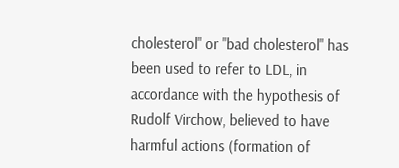cholesterol" or "bad cholesterol" has been used to refer to LDL, in accordance with the hypothesis of Rudolf Virchow, believed to have harmful actions (formation of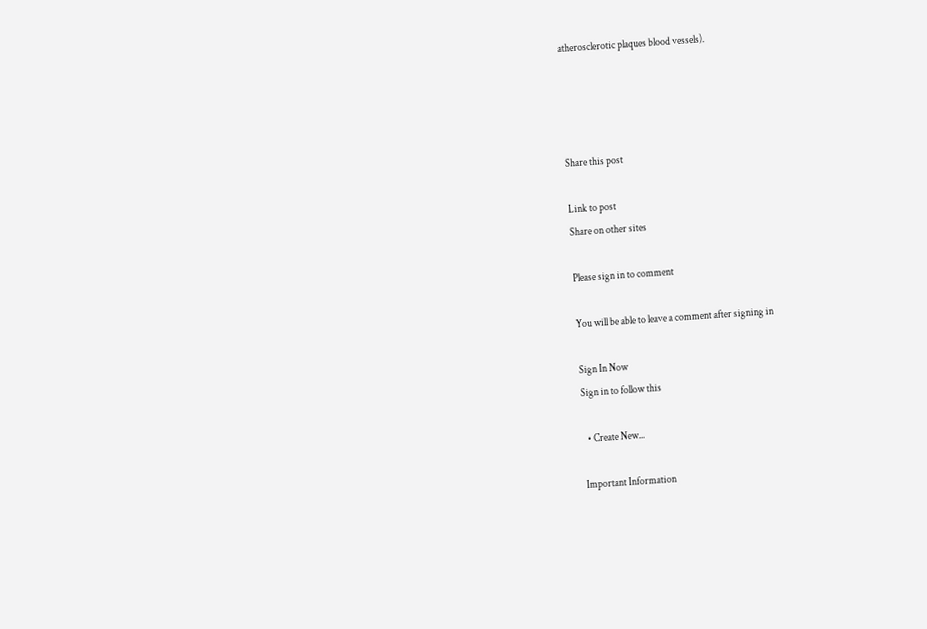atherosclerotic plaques blood vessels).




Share this post

Link to post
Share on other sites

Please sign in to comment

You will be able to leave a comment after signing in

Sign In Now
Sign in to follow this

  • Create New...

Important Information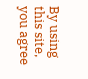By using this site, you agree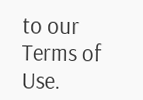to our Terms of Use.